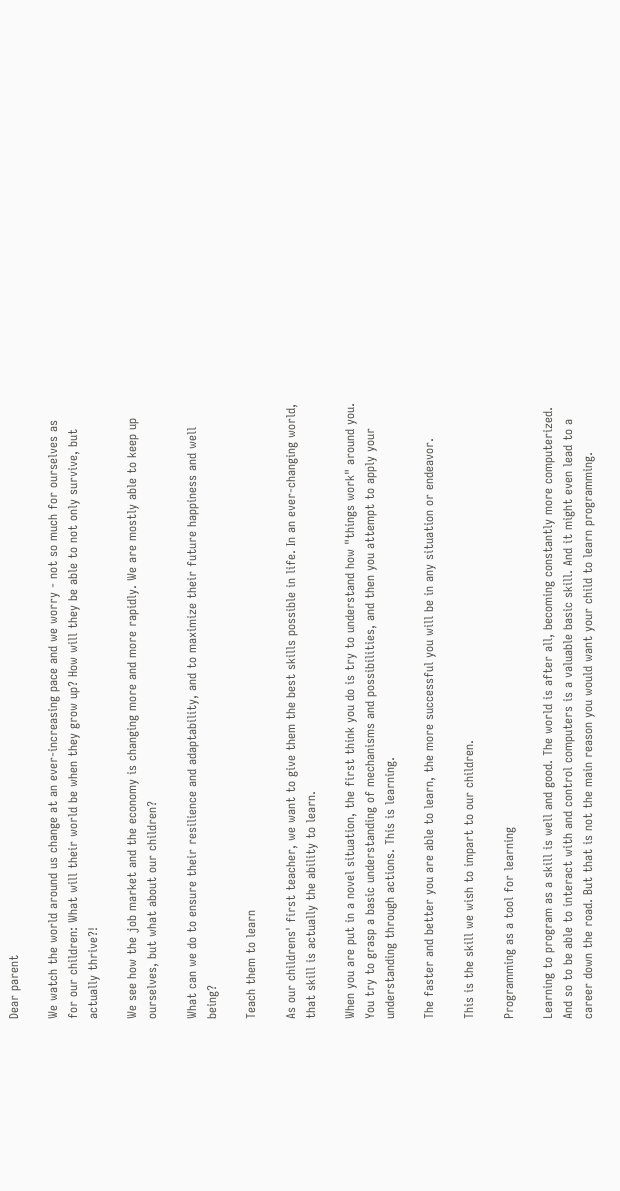Dear parent

We watch the world around us change at an ever-increasing pace and we worry - not so much for ourselves as for our children: What will their world be when they grow up? How will they be able to not only survive, but actually thrive?!

We see how the job market and the economy is changing more and more rapidly. We are mostly able to keep up ourselves, but what about our children?

What can we do to ensure their resilience and adaptability, and to maximize their future happiness and well being?

Teach them to learn

As our childrens' first teacher, we want to give them the best skills possible in life. In an ever-changing world, that skill is actually the ability to learn.

When you are put in a novel situation, the first think you do is try to understand how "things work" around you. You try to grasp a basic understanding of mechanisms and possibilities, and then you attempt to apply your understanding through actions. This is learning.

The faster and better you are able to learn, the more successful you will be in any situation or endeavor.

This is the skill we wish to impart to our children.

Programming as a tool for learning

Learning to program as a skill is well and good. The world is after all, becoming constantly more computerized. And so to be able to interact with and control computers is a valuable basic skill. And it might even lead to a career down the road. But that is not the main reason you would want your child to learn programming.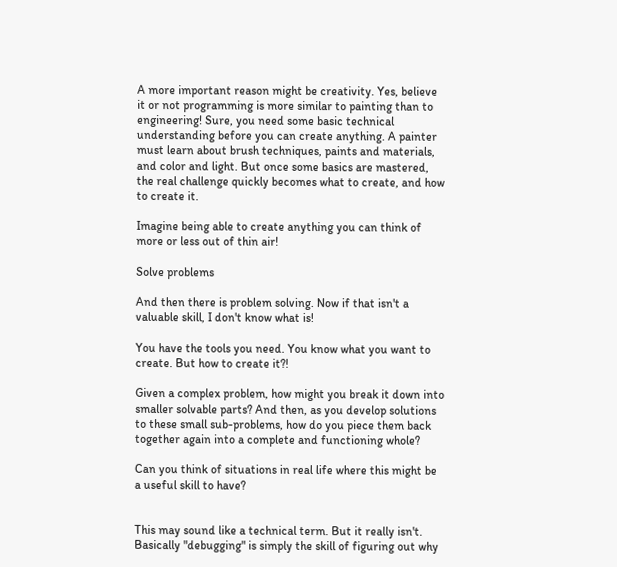A more important reason might be creativity. Yes, believe it or not programming is more similar to painting than to engineering! Sure, you need some basic technical understanding before you can create anything. A painter must learn about brush techniques, paints and materials, and color and light. But once some basics are mastered, the real challenge quickly becomes what to create, and how to create it.

Imagine being able to create anything you can think of more or less out of thin air!

Solve problems

And then there is problem solving. Now if that isn't a valuable skill, I don't know what is!

You have the tools you need. You know what you want to create. But how to create it?!

Given a complex problem, how might you break it down into smaller solvable parts? And then, as you develop solutions to these small sub-problems, how do you piece them back together again into a complete and functioning whole?

Can you think of situations in real life where this might be a useful skill to have?


This may sound like a technical term. But it really isn't. Basically "debugging" is simply the skill of figuring out why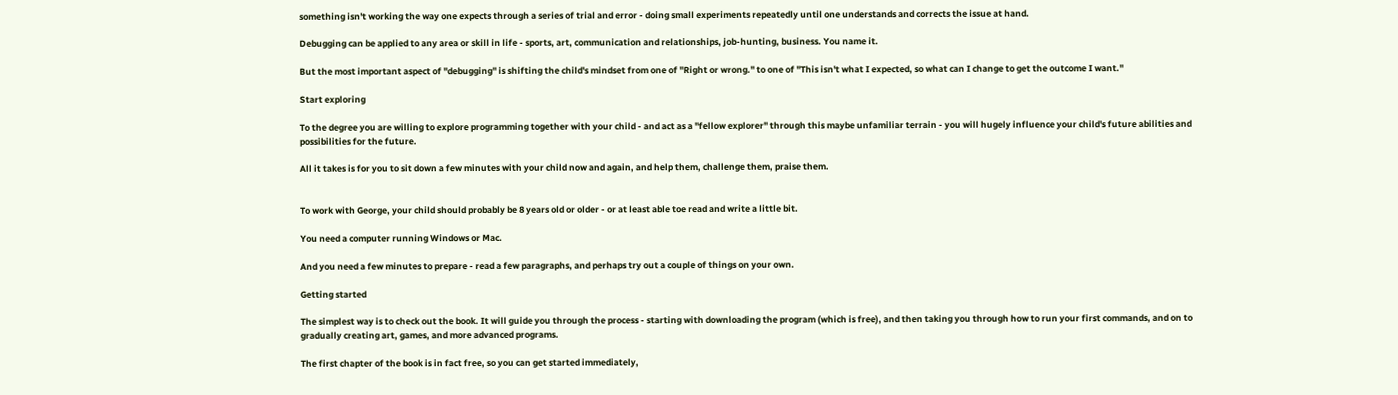something isn't working the way one expects through a series of trial and error - doing small experiments repeatedly until one understands and corrects the issue at hand.

Debugging can be applied to any area or skill in life - sports, art, communication and relationships, job-hunting, business. You name it.

But the most important aspect of "debugging" is shifting the child's mindset from one of "Right or wrong." to one of "This isn't what I expected, so what can I change to get the outcome I want."

Start exploring

To the degree you are willing to explore programming together with your child - and act as a "fellow explorer" through this maybe unfamiliar terrain - you will hugely influence your child's future abilities and possibilities for the future.

All it takes is for you to sit down a few minutes with your child now and again, and help them, challenge them, praise them.


To work with George, your child should probably be 8 years old or older - or at least able toe read and write a little bit.

You need a computer running Windows or Mac.

And you need a few minutes to prepare - read a few paragraphs, and perhaps try out a couple of things on your own.

Getting started

The simplest way is to check out the book. It will guide you through the process - starting with downloading the program (which is free), and then taking you through how to run your first commands, and on to gradually creating art, games, and more advanced programs.

The first chapter of the book is in fact free, so you can get started immediately,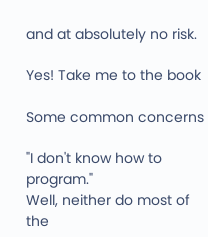and at absolutely no risk.

Yes! Take me to the book

Some common concerns

"I don't know how to program."
Well, neither do most of the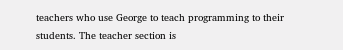teachers who use George to teach programming to their students. The teacher section is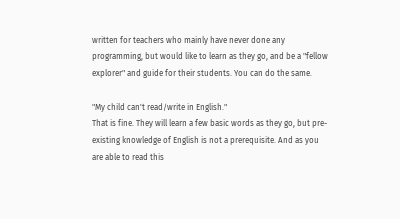written for teachers who mainly have never done any programming, but would like to learn as they go, and be a "fellow explorer" and guide for their students. You can do the same.

"My child can't read/write in English."
That is fine. They will learn a few basic words as they go, but pre-existing knowledge of English is not a prerequisite. And as you are able to read this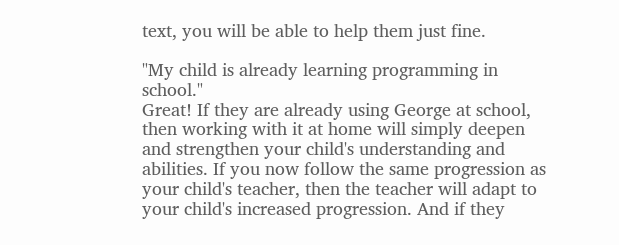text, you will be able to help them just fine.

"My child is already learning programming in school."
Great! If they are already using George at school, then working with it at home will simply deepen and strengthen your child's understanding and abilities. If you now follow the same progression as your child's teacher, then the teacher will adapt to your child's increased progression. And if they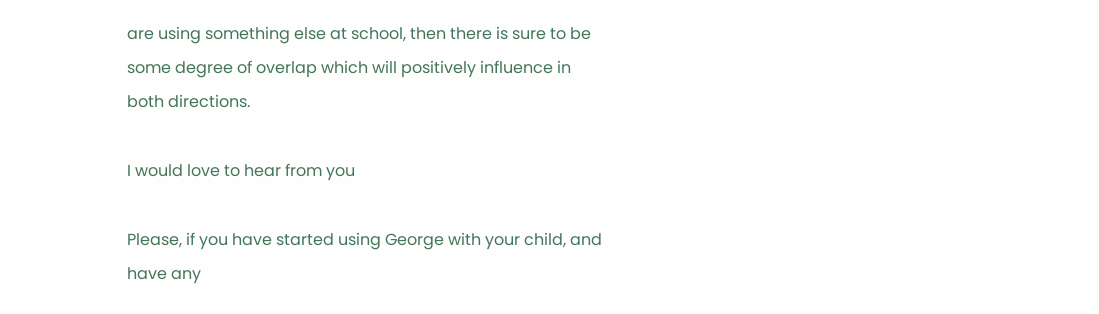are using something else at school, then there is sure to be some degree of overlap which will positively influence in both directions.

I would love to hear from you

Please, if you have started using George with your child, and have any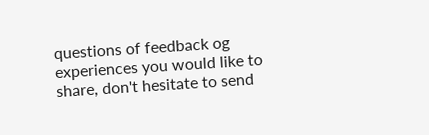questions of feedback og experiences you would like to share, don't hesitate to send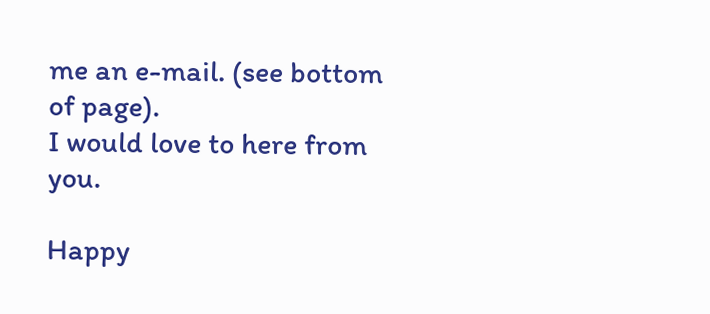me an e-mail. (see bottom of page).
I would love to here from you.

Happy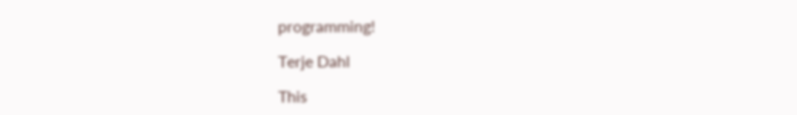programming!

Terje Dahl

This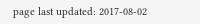page last updated: 2017-08-02